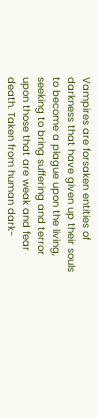Vampires are forsaken entities of darkness that have given up their souls to become a plague upon the living, seeking to bring suffering and terror upon those that are weak and fear death. Taken from human dark-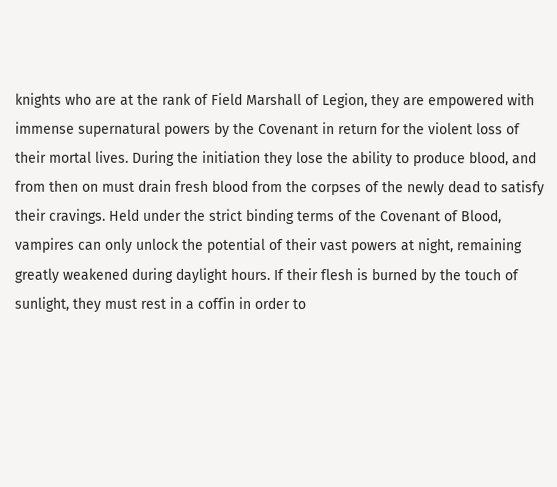knights who are at the rank of Field Marshall of Legion, they are empowered with immense supernatural powers by the Covenant in return for the violent loss of their mortal lives. During the initiation they lose the ability to produce blood, and from then on must drain fresh blood from the corpses of the newly dead to satisfy their cravings. Held under the strict binding terms of the Covenant of Blood, vampires can only unlock the potential of their vast powers at night, remaining greatly weakened during daylight hours. If their flesh is burned by the touch of sunlight, they must rest in a coffin in order to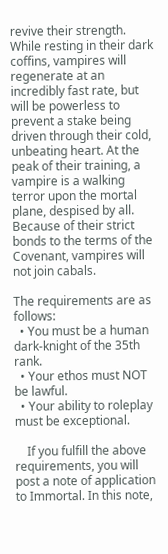revive their strength. While resting in their dark coffins, vampires will regenerate at an incredibly fast rate, but will be powerless to prevent a stake being driven through their cold, unbeating heart. At the peak of their training, a vampire is a walking terror upon the mortal plane, despised by all. Because of their strict bonds to the terms of the Covenant, vampires will not join cabals.

The requirements are as follows:
  • You must be a human dark-knight of the 35th rank.
  • Your ethos must NOT be lawful.
  • Your ability to roleplay must be exceptional.

    If you fulfill the above requirements, you will post a note of application to Immortal. In this note,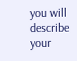you will describe your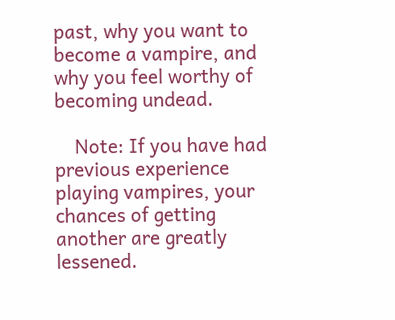past, why you want to become a vampire, and why you feel worthy of becoming undead.

    Note: If you have had previous experience playing vampires, your chances of getting another are greatly lessened.